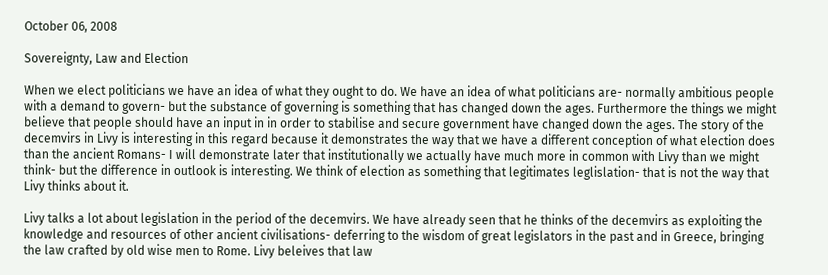October 06, 2008

Sovereignty, Law and Election

When we elect politicians we have an idea of what they ought to do. We have an idea of what politicians are- normally ambitious people with a demand to govern- but the substance of governing is something that has changed down the ages. Furthermore the things we might believe that people should have an input in in order to stabilise and secure government have changed down the ages. The story of the decemvirs in Livy is interesting in this regard because it demonstrates the way that we have a different conception of what election does than the ancient Romans- I will demonstrate later that institutionally we actually have much more in common with Livy than we might think- but the difference in outlook is interesting. We think of election as something that legitimates leglislation- that is not the way that Livy thinks about it.

Livy talks a lot about legislation in the period of the decemvirs. We have already seen that he thinks of the decemvirs as exploiting the knowledge and resources of other ancient civilisations- deferring to the wisdom of great legislators in the past and in Greece, bringing the law crafted by old wise men to Rome. Livy beleives that law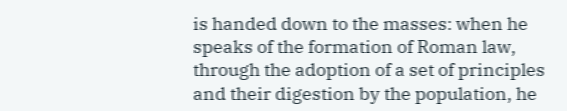is handed down to the masses: when he speaks of the formation of Roman law, through the adoption of a set of principles and their digestion by the population, he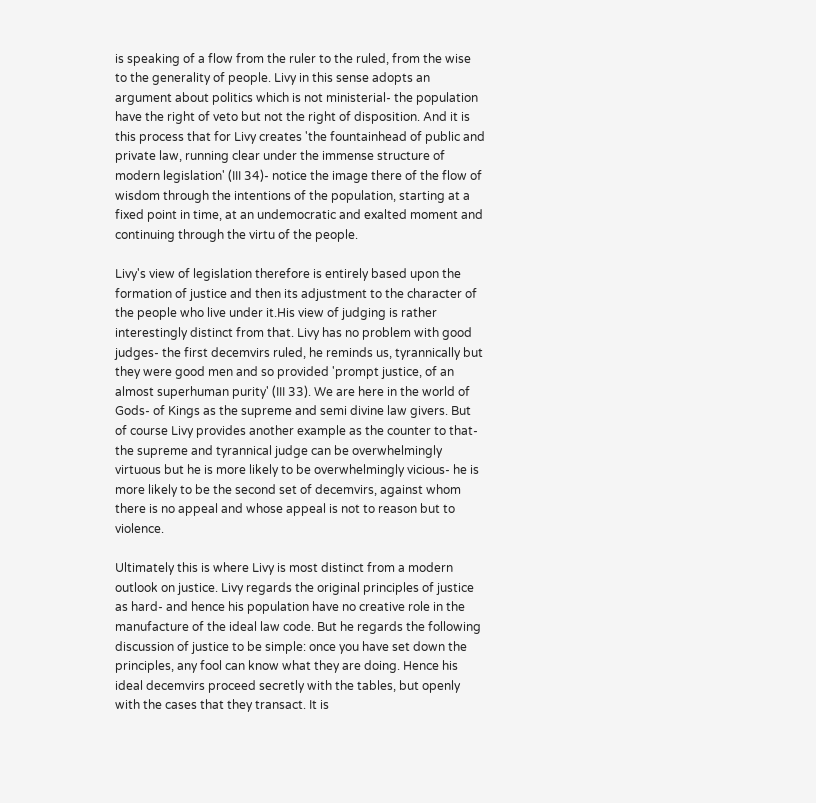is speaking of a flow from the ruler to the ruled, from the wise to the generality of people. Livy in this sense adopts an argument about politics which is not ministerial- the population have the right of veto but not the right of disposition. And it is this process that for Livy creates 'the fountainhead of public and private law, running clear under the immense structure of modern legislation' (III 34)- notice the image there of the flow of wisdom through the intentions of the population, starting at a fixed point in time, at an undemocratic and exalted moment and continuing through the virtu of the people.

Livy's view of legislation therefore is entirely based upon the formation of justice and then its adjustment to the character of the people who live under it.His view of judging is rather interestingly distinct from that. Livy has no problem with good judges- the first decemvirs ruled, he reminds us, tyrannically but they were good men and so provided 'prompt justice, of an almost superhuman purity' (III 33). We are here in the world of Gods- of Kings as the supreme and semi divine law givers. But of course Livy provides another example as the counter to that- the supreme and tyrannical judge can be overwhelmingly virtuous but he is more likely to be overwhelmingly vicious- he is more likely to be the second set of decemvirs, against whom there is no appeal and whose appeal is not to reason but to violence.

Ultimately this is where Livy is most distinct from a modern outlook on justice. Livy regards the original principles of justice as hard- and hence his population have no creative role in the manufacture of the ideal law code. But he regards the following discussion of justice to be simple: once you have set down the principles, any fool can know what they are doing. Hence his ideal decemvirs proceed secretly with the tables, but openly with the cases that they transact. It is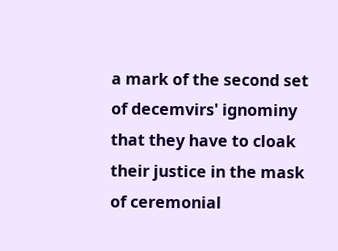a mark of the second set of decemvirs' ignominy that they have to cloak their justice in the mask of ceremonial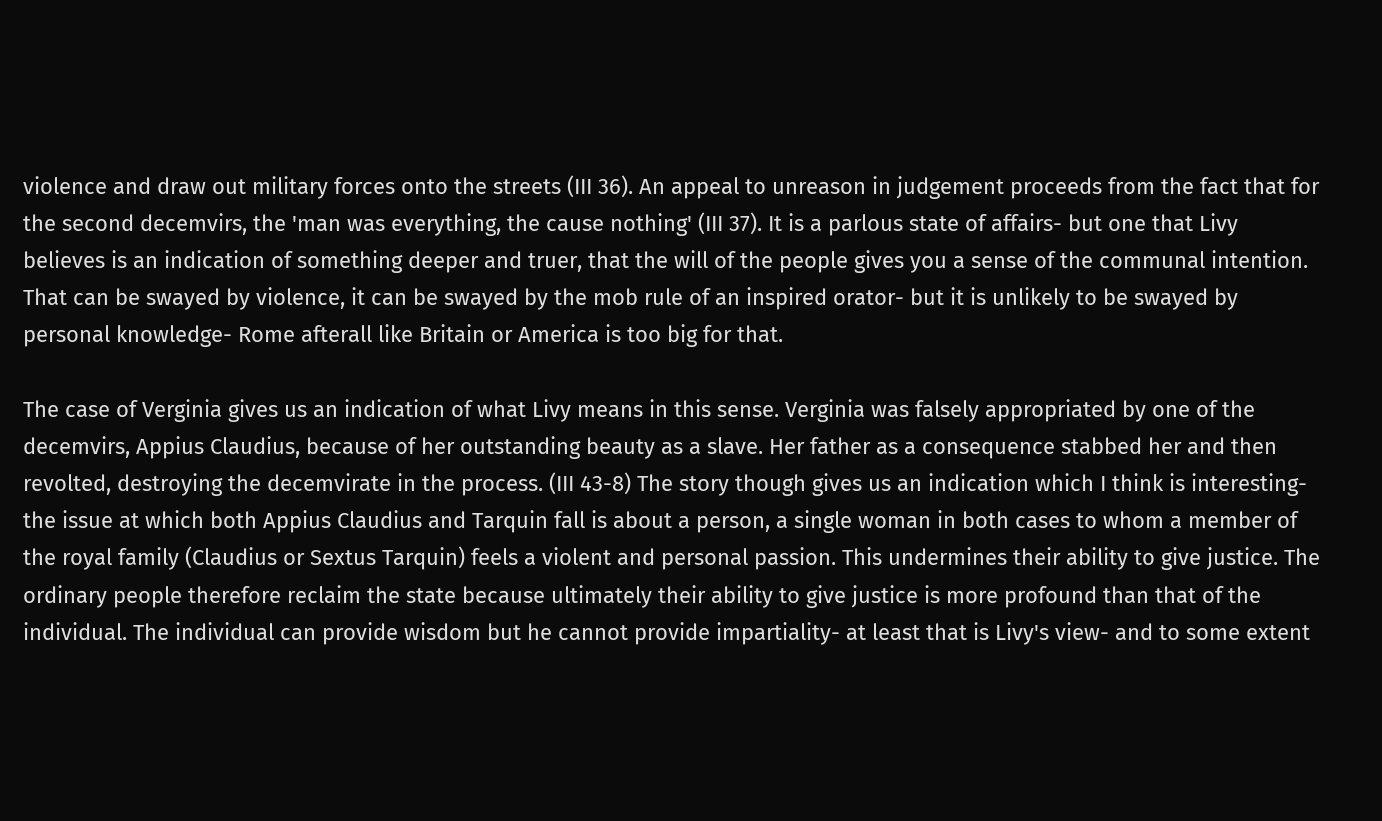violence and draw out military forces onto the streets (III 36). An appeal to unreason in judgement proceeds from the fact that for the second decemvirs, the 'man was everything, the cause nothing' (III 37). It is a parlous state of affairs- but one that Livy believes is an indication of something deeper and truer, that the will of the people gives you a sense of the communal intention. That can be swayed by violence, it can be swayed by the mob rule of an inspired orator- but it is unlikely to be swayed by personal knowledge- Rome afterall like Britain or America is too big for that.

The case of Verginia gives us an indication of what Livy means in this sense. Verginia was falsely appropriated by one of the decemvirs, Appius Claudius, because of her outstanding beauty as a slave. Her father as a consequence stabbed her and then revolted, destroying the decemvirate in the process. (III 43-8) The story though gives us an indication which I think is interesting- the issue at which both Appius Claudius and Tarquin fall is about a person, a single woman in both cases to whom a member of the royal family (Claudius or Sextus Tarquin) feels a violent and personal passion. This undermines their ability to give justice. The ordinary people therefore reclaim the state because ultimately their ability to give justice is more profound than that of the individual. The individual can provide wisdom but he cannot provide impartiality- at least that is Livy's view- and to some extent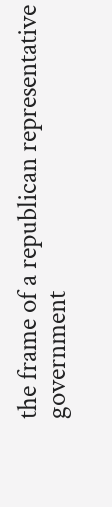the frame of a republican representative government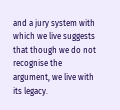and a jury system with which we live suggests that though we do not recognise the argument, we live with its legacy.